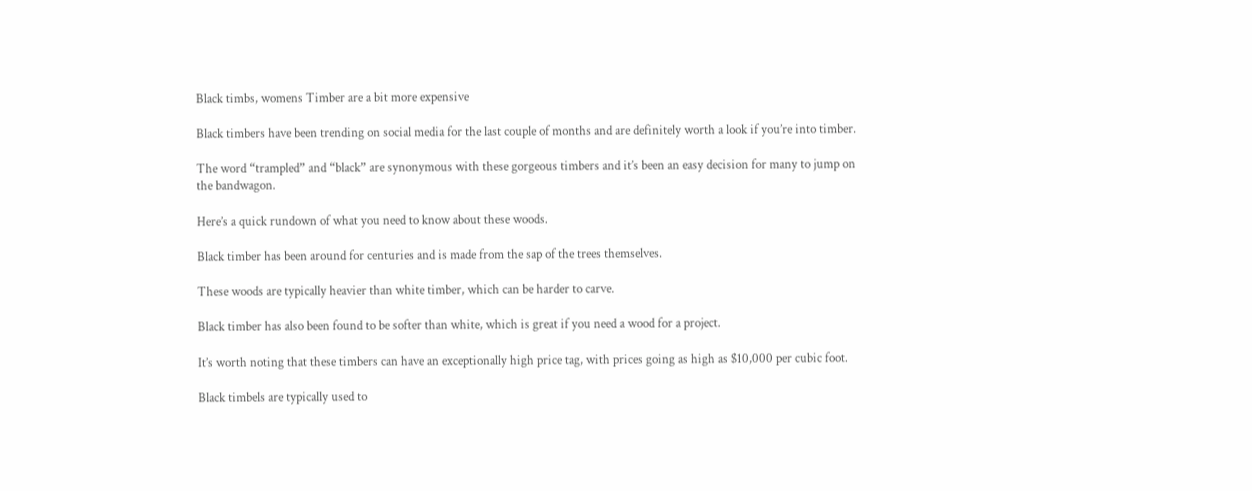Black timbs, womens Timber are a bit more expensive

Black timbers have been trending on social media for the last couple of months and are definitely worth a look if you’re into timber.

The word “trampled” and “black” are synonymous with these gorgeous timbers and it’s been an easy decision for many to jump on the bandwagon.

Here’s a quick rundown of what you need to know about these woods.

Black timber has been around for centuries and is made from the sap of the trees themselves.

These woods are typically heavier than white timber, which can be harder to carve.

Black timber has also been found to be softer than white, which is great if you need a wood for a project.

It’s worth noting that these timbers can have an exceptionally high price tag, with prices going as high as $10,000 per cubic foot.

Black timbels are typically used to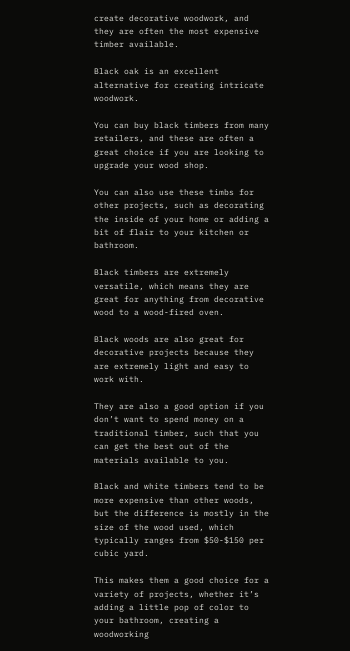create decorative woodwork, and they are often the most expensive timber available.

Black oak is an excellent alternative for creating intricate woodwork.

You can buy black timbers from many retailers, and these are often a great choice if you are looking to upgrade your wood shop.

You can also use these timbs for other projects, such as decorating the inside of your home or adding a bit of flair to your kitchen or bathroom.

Black timbers are extremely versatile, which means they are great for anything from decorative wood to a wood-fired oven.

Black woods are also great for decorative projects because they are extremely light and easy to work with.

They are also a good option if you don’t want to spend money on a traditional timber, such that you can get the best out of the materials available to you.

Black and white timbers tend to be more expensive than other woods, but the difference is mostly in the size of the wood used, which typically ranges from $50-$150 per cubic yard.

This makes them a good choice for a variety of projects, whether it’s adding a little pop of color to your bathroom, creating a woodworking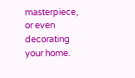masterpiece, or even decorating your home.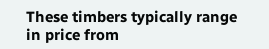These timbers typically range in price from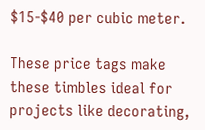$15-$40 per cubic meter.

These price tags make these timbles ideal for projects like decorating,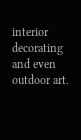interior decorating and even outdoor art.